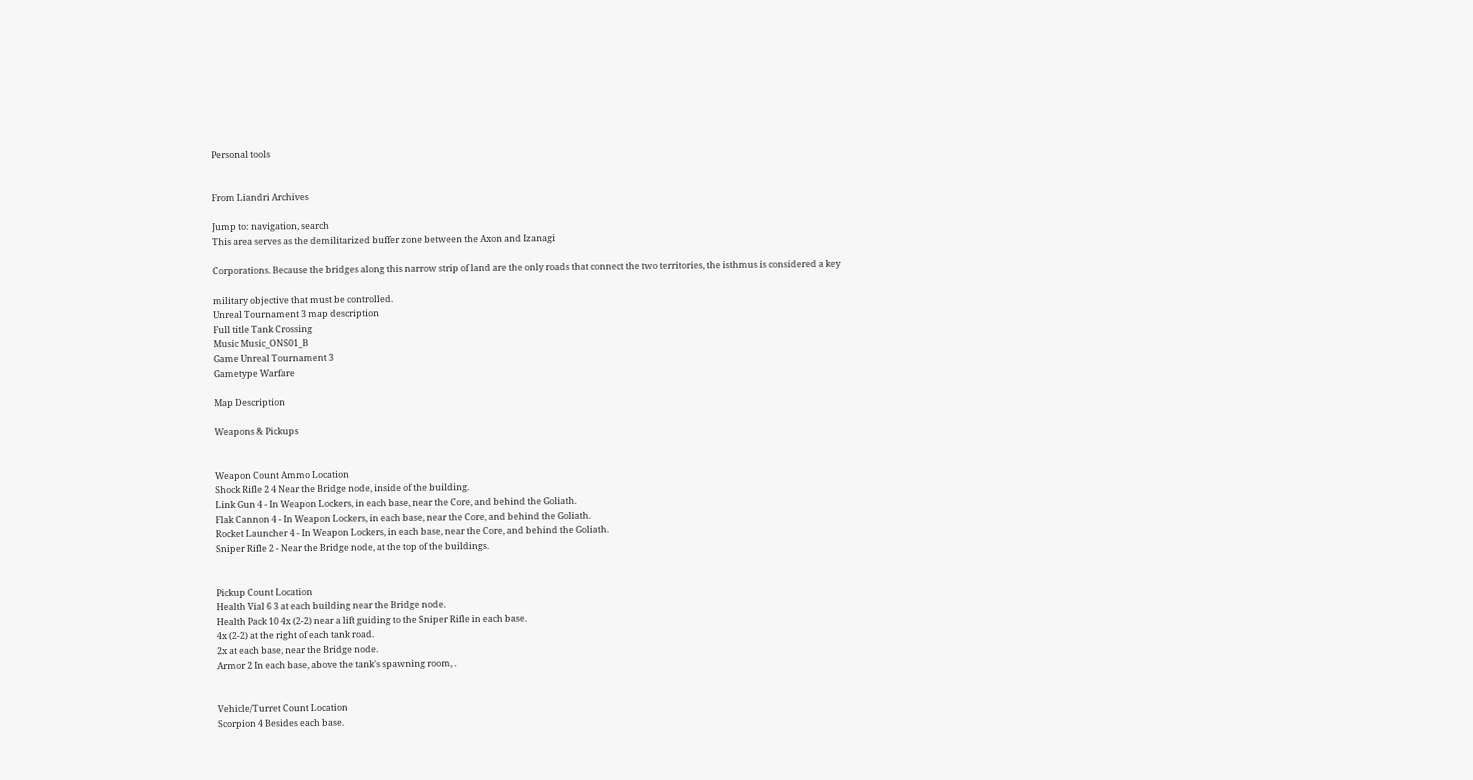Personal tools


From Liandri Archives

Jump to: navigation, search
This area serves as the demilitarized buffer zone between the Axon and Izanagi

Corporations. Because the bridges along this narrow strip of land are the only roads that connect the two territories, the isthmus is considered a key

military objective that must be controlled.
Unreal Tournament 3 map description
Full title Tank Crossing
Music Music_ONS01_B
Game Unreal Tournament 3
Gametype Warfare

Map Description

Weapons & Pickups


Weapon Count Ammo Location
Shock Rifle 2 4 Near the Bridge node, inside of the building.
Link Gun 4 - In Weapon Lockers, in each base, near the Core, and behind the Goliath.
Flak Cannon 4 - In Weapon Lockers, in each base, near the Core, and behind the Goliath.
Rocket Launcher 4 - In Weapon Lockers, in each base, near the Core, and behind the Goliath.
Sniper Rifle 2 - Near the Bridge node, at the top of the buildings.


Pickup Count Location
Health Vial 6 3 at each building near the Bridge node.
Health Pack 10 4x (2-2) near a lift guiding to the Sniper Rifle in each base.
4x (2-2) at the right of each tank road.
2x at each base, near the Bridge node.
Armor 2 In each base, above the tank's spawning room, .


Vehicle/Turret Count Location
Scorpion 4 Besides each base.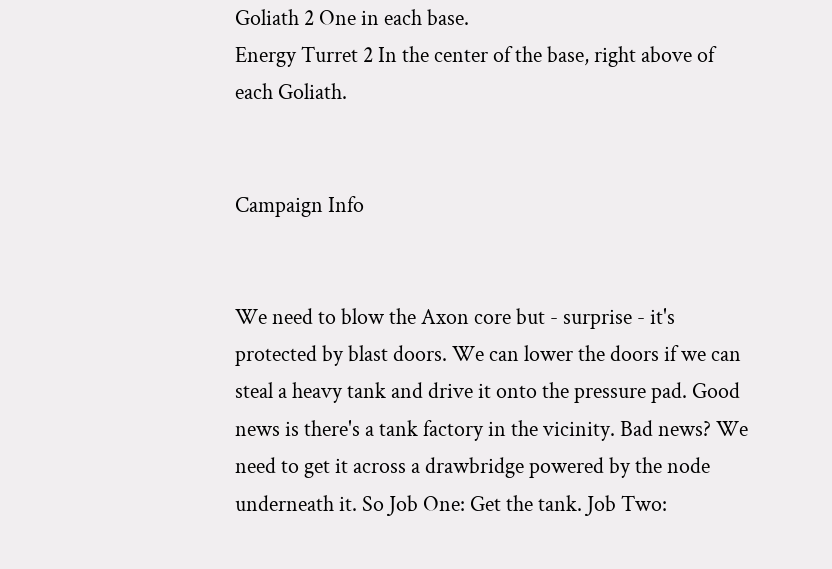Goliath 2 One in each base.
Energy Turret 2 In the center of the base, right above of each Goliath.


Campaign Info


We need to blow the Axon core but - surprise - it's protected by blast doors. We can lower the doors if we can steal a heavy tank and drive it onto the pressure pad. Good news is there's a tank factory in the vicinity. Bad news? We need to get it across a drawbridge powered by the node underneath it. So Job One: Get the tank. Job Two: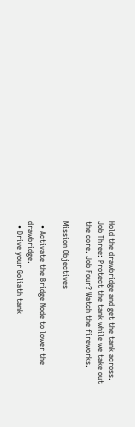Hold the drawbridge and get the tank across. Job Three: Protect the tank while we take out the core. Job Four? Watch the fireworks.

Mission Objectives

  • Activate the Bridge Node to lower the drawbridge.
  • Drive your Goliath tank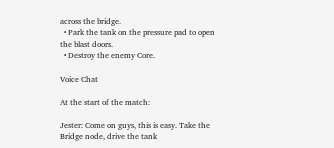across the bridge.
  • Park the tank on the pressure pad to open the blast doors.
  • Destroy the enemy Core.

Voice Chat

At the start of the match:

Jester: Come on guys, this is easy. Take the Bridge node, drive the tank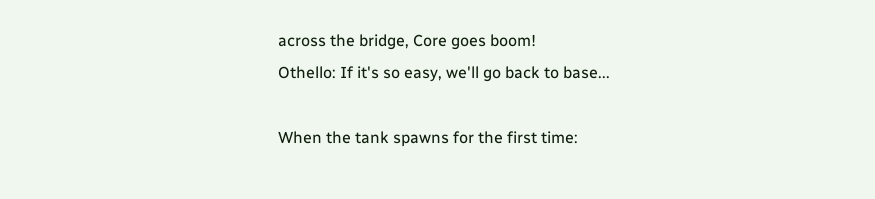across the bridge, Core goes boom!
Othello: If it's so easy, we'll go back to base...

When the tank spawns for the first time: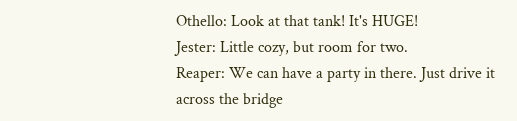Othello: Look at that tank! It's HUGE!
Jester: Little cozy, but room for two.
Reaper: We can have a party in there. Just drive it across the bridge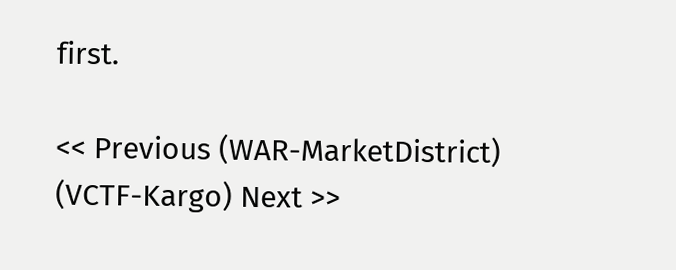first.

<< Previous (WAR-MarketDistrict) (VCTF-Kargo) Next >>